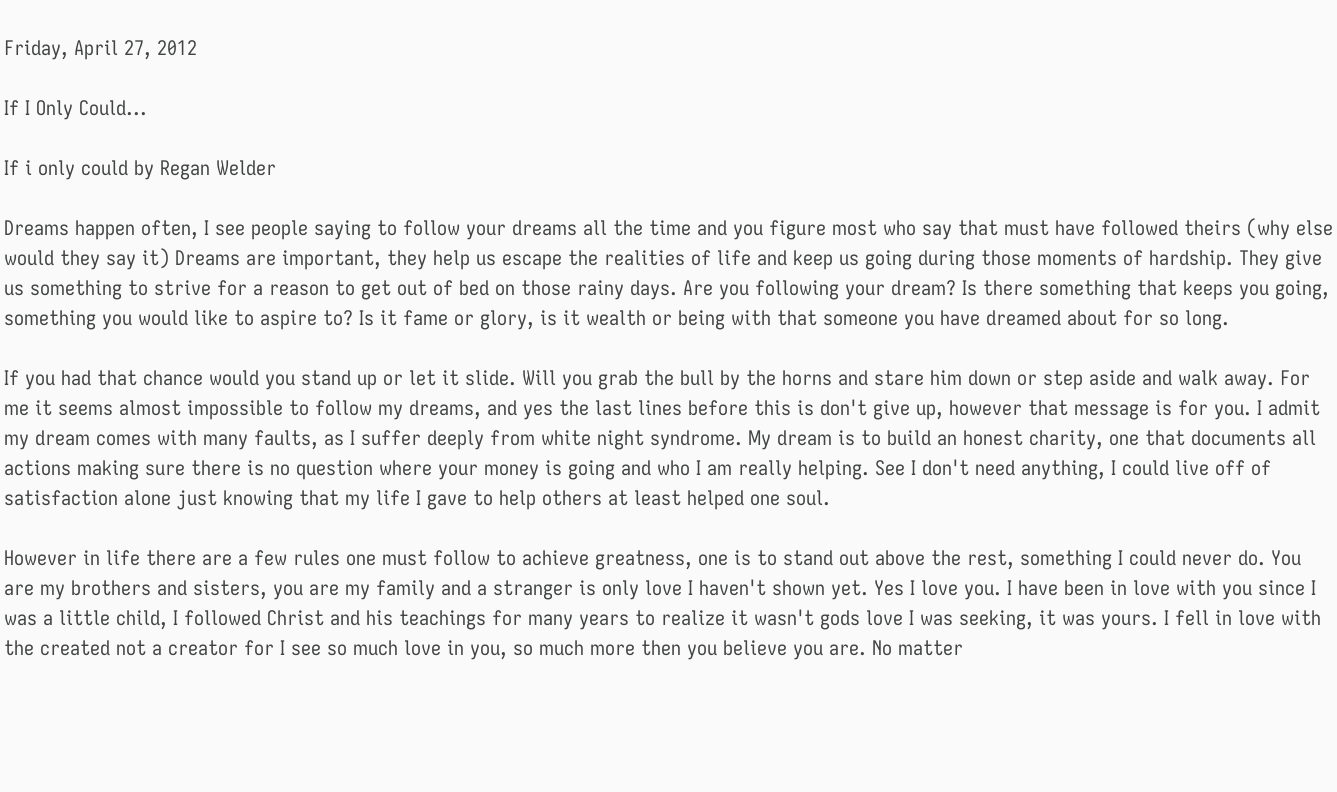Friday, April 27, 2012

If I Only Could...

If i only could by Regan Welder

Dreams happen often, I see people saying to follow your dreams all the time and you figure most who say that must have followed theirs (why else would they say it) Dreams are important, they help us escape the realities of life and keep us going during those moments of hardship. They give us something to strive for a reason to get out of bed on those rainy days. Are you following your dream? Is there something that keeps you going, something you would like to aspire to? Is it fame or glory, is it wealth or being with that someone you have dreamed about for so long.

If you had that chance would you stand up or let it slide. Will you grab the bull by the horns and stare him down or step aside and walk away. For me it seems almost impossible to follow my dreams, and yes the last lines before this is don't give up, however that message is for you. I admit my dream comes with many faults, as I suffer deeply from white night syndrome. My dream is to build an honest charity, one that documents all actions making sure there is no question where your money is going and who I am really helping. See I don't need anything, I could live off of satisfaction alone just knowing that my life I gave to help others at least helped one soul.

However in life there are a few rules one must follow to achieve greatness, one is to stand out above the rest, something I could never do. You are my brothers and sisters, you are my family and a stranger is only love I haven't shown yet. Yes I love you. I have been in love with you since I was a little child, I followed Christ and his teachings for many years to realize it wasn't gods love I was seeking, it was yours. I fell in love with the created not a creator for I see so much love in you, so much more then you believe you are. No matter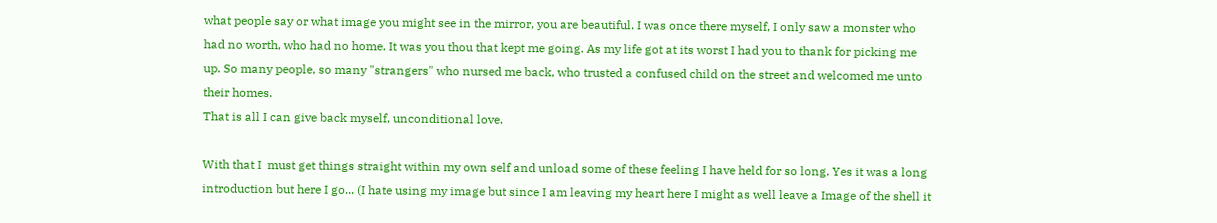what people say or what image you might see in the mirror, you are beautiful. I was once there myself, I only saw a monster who had no worth, who had no home. It was you thou that kept me going. As my life got at its worst I had you to thank for picking me up. So many people, so many "strangers" who nursed me back, who trusted a confused child on the street and welcomed me unto their homes.
That is all I can give back myself, unconditional love.

With that I  must get things straight within my own self and unload some of these feeling I have held for so long. Yes it was a long introduction but here I go... (I hate using my image but since I am leaving my heart here I might as well leave a Image of the shell it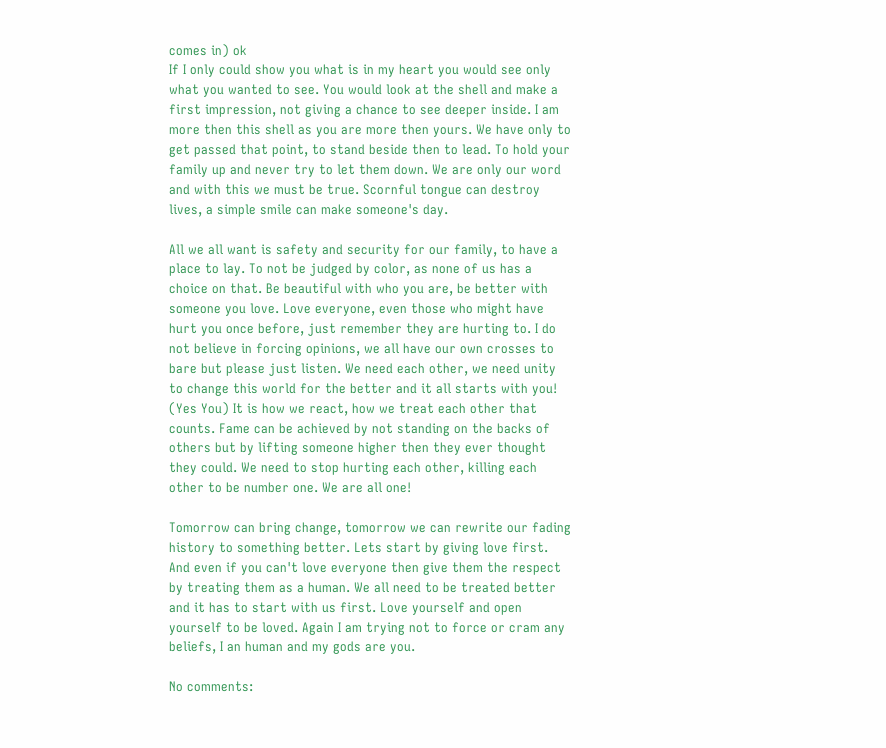comes in) ok
If I only could show you what is in my heart you would see only what you wanted to see. You would look at the shell and make a first impression, not giving a chance to see deeper inside. I am more then this shell as you are more then yours. We have only to get passed that point, to stand beside then to lead. To hold your family up and never try to let them down. We are only our word and with this we must be true. Scornful tongue can destroy lives, a simple smile can make someone's day.

All we all want is safety and security for our family, to have a place to lay. To not be judged by color, as none of us has a choice on that. Be beautiful with who you are, be better with someone you love. Love everyone, even those who might have hurt you once before, just remember they are hurting to. I do not believe in forcing opinions, we all have our own crosses to bare but please just listen. We need each other, we need unity to change this world for the better and it all starts with you! (Yes You) It is how we react, how we treat each other that counts. Fame can be achieved by not standing on the backs of others but by lifting someone higher then they ever thought they could. We need to stop hurting each other, killing each other to be number one. We are all one!

Tomorrow can bring change, tomorrow we can rewrite our fading history to something better. Lets start by giving love first. And even if you can't love everyone then give them the respect by treating them as a human. We all need to be treated better and it has to start with us first. Love yourself and open yourself to be loved. Again I am trying not to force or cram any beliefs, I an human and my gods are you.

No comments: